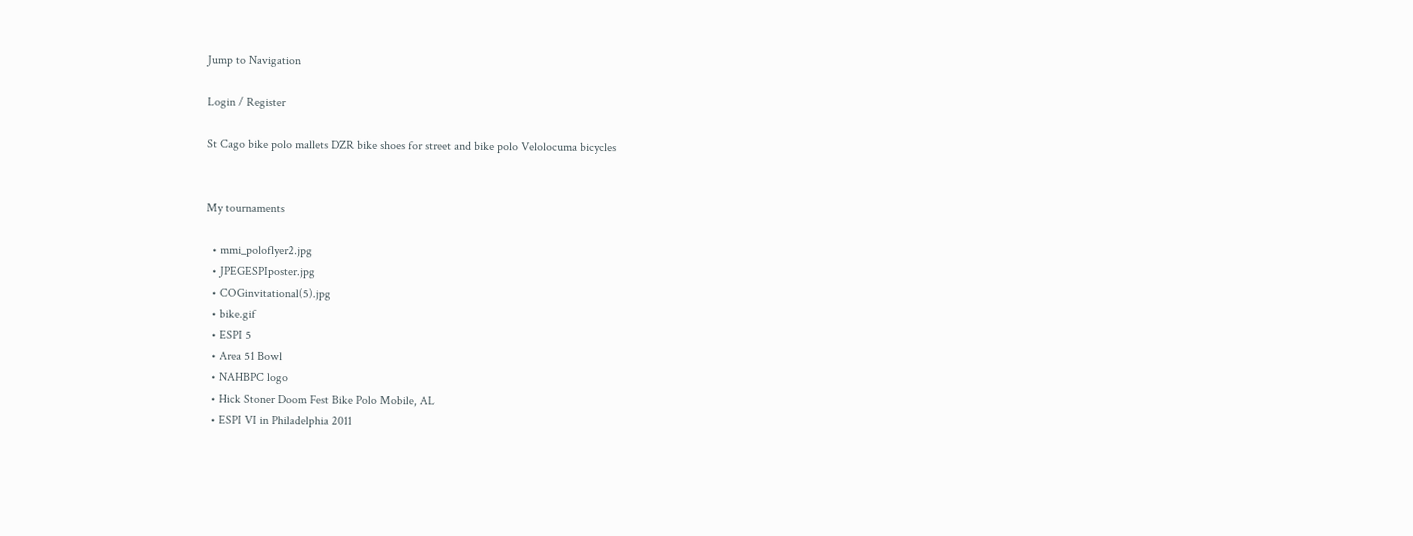Jump to Navigation

Login / Register

St Cago bike polo mallets DZR bike shoes for street and bike polo Velolocuma bicycles


My tournaments

  • mmi_poloflyer2.jpg
  • JPEGESPIposter.jpg
  • COGinvitational(5).jpg
  • bike.gif
  • ESPI 5
  • Area 51 Bowl
  • NAHBPC logo
  • Hick Stoner Doom Fest Bike Polo Mobile, AL
  • ESPI VI in Philadelphia 2011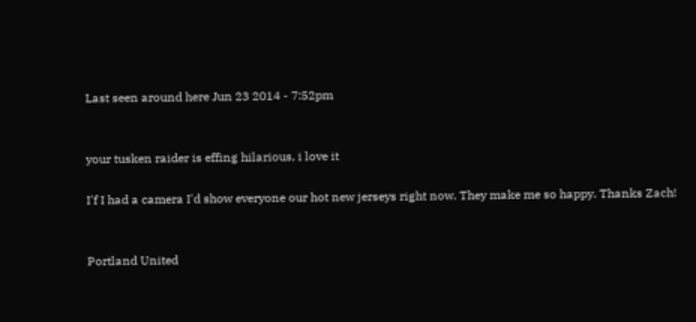Last seen around here Jun 23 2014 - 7:52pm


your tusken raider is effing hilarious, i love it

I'f I had a camera I'd show everyone our hot new jerseys right now. They make me so happy. Thanks Zach!


Portland United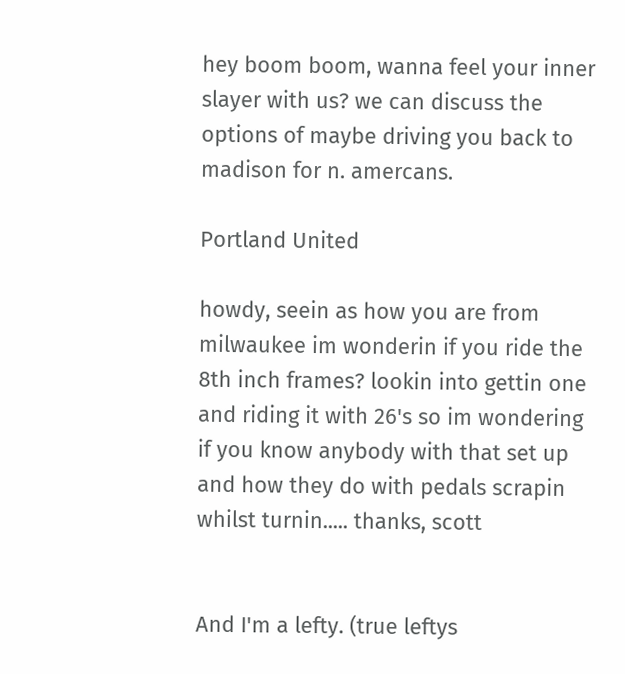hey boom boom, wanna feel your inner slayer with us? we can discuss the options of maybe driving you back to madison for n. amercans.

Portland United

howdy, seein as how you are from milwaukee im wonderin if you ride the 8th inch frames? lookin into gettin one and riding it with 26's so im wondering if you know anybody with that set up and how they do with pedals scrapin whilst turnin..... thanks, scott


And I'm a lefty. (true leftys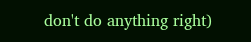don't do anything right)